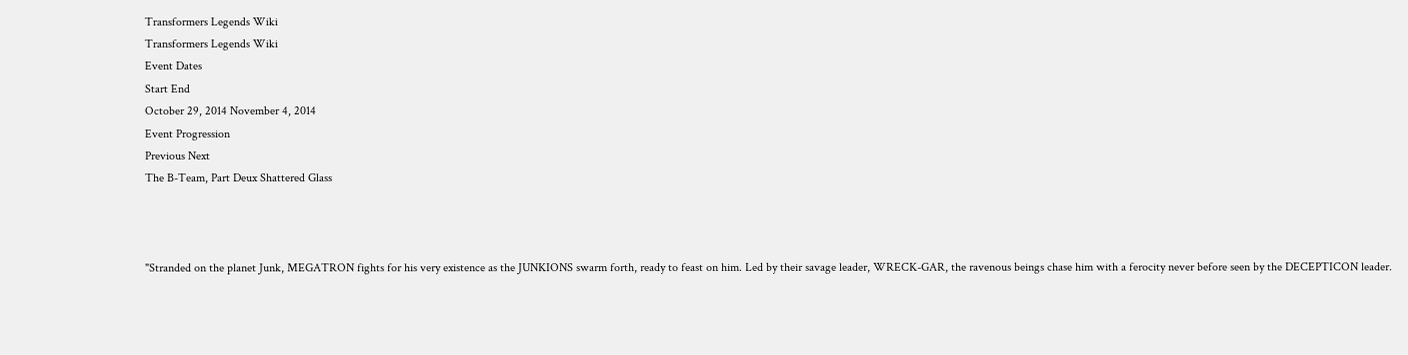Transformers Legends Wiki
Transformers Legends Wiki
Event Dates
Start End
October 29, 2014 November 4, 2014
Event Progression
Previous Next
The B-Team, Part Deux Shattered Glass



"Stranded on the planet Junk, MEGATRON fights for his very existence as the JUNKIONS swarm forth, ready to feast on him. Led by their savage leader, WRECK-GAR, the ravenous beings chase him with a ferocity never before seen by the DECEPTICON leader.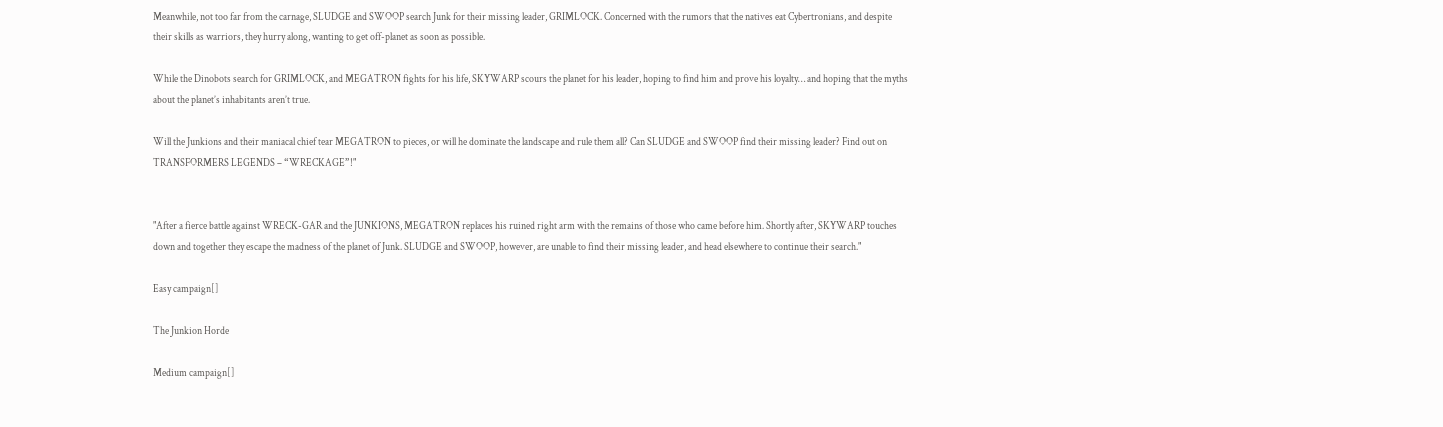Meanwhile, not too far from the carnage, SLUDGE and SWOOP search Junk for their missing leader, GRIMLOCK. Concerned with the rumors that the natives eat Cybertronians, and despite their skills as warriors, they hurry along, wanting to get off-planet as soon as possible.

While the Dinobots search for GRIMLOCK, and MEGATRON fights for his life, SKYWARP scours the planet for his leader, hoping to find him and prove his loyalty… and hoping that the myths about the planet’s inhabitants aren’t true.

Will the Junkions and their maniacal chief tear MEGATRON to pieces, or will he dominate the landscape and rule them all? Can SLUDGE and SWOOP find their missing leader? Find out on TRANSFORMERS LEGENDS – “WRECKAGE”!"


"After a fierce battle against WRECK-GAR and the JUNKIONS, MEGATRON replaces his ruined right arm with the remains of those who came before him. Shortly after, SKYWARP touches down and together they escape the madness of the planet of Junk. SLUDGE and SWOOP, however, are unable to find their missing leader, and head elsewhere to continue their search."

Easy campaign[]

The Junkion Horde

Medium campaign[]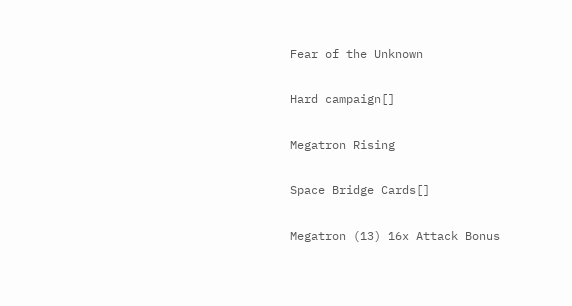Fear of the Unknown

Hard campaign[]

Megatron Rising

Space Bridge Cards[]

Megatron (13) 16x Attack Bonus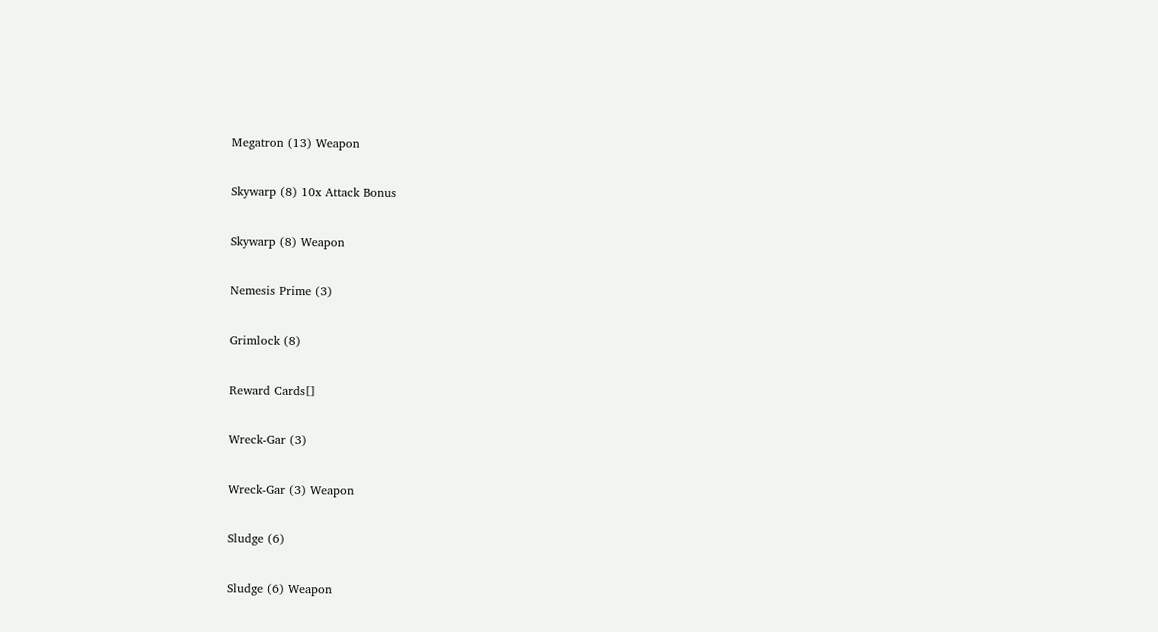Megatron (13) Weapon

Skywarp (8) 10x Attack Bonus

Skywarp (8) Weapon

Nemesis Prime (3)

Grimlock (8)

Reward Cards[]

Wreck-Gar (3)

Wreck-Gar (3) Weapon

Sludge (6)

Sludge (6) Weapon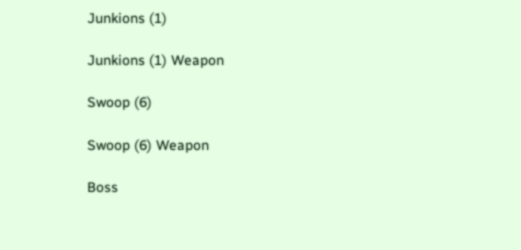Junkions (1)

Junkions (1) Weapon

Swoop (6)

Swoop (6) Weapon

Boss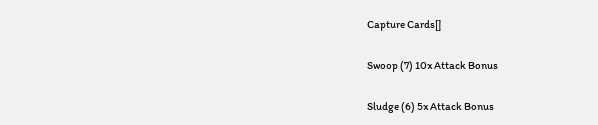Capture Cards[]

Swoop (7) 10x Attack Bonus

Sludge (6) 5x Attack Bonus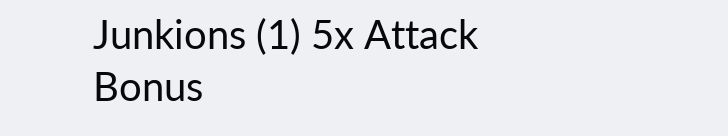Junkions (1) 5x Attack Bonus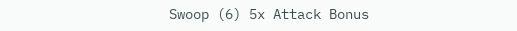Swoop (6) 5x Attack Bonus